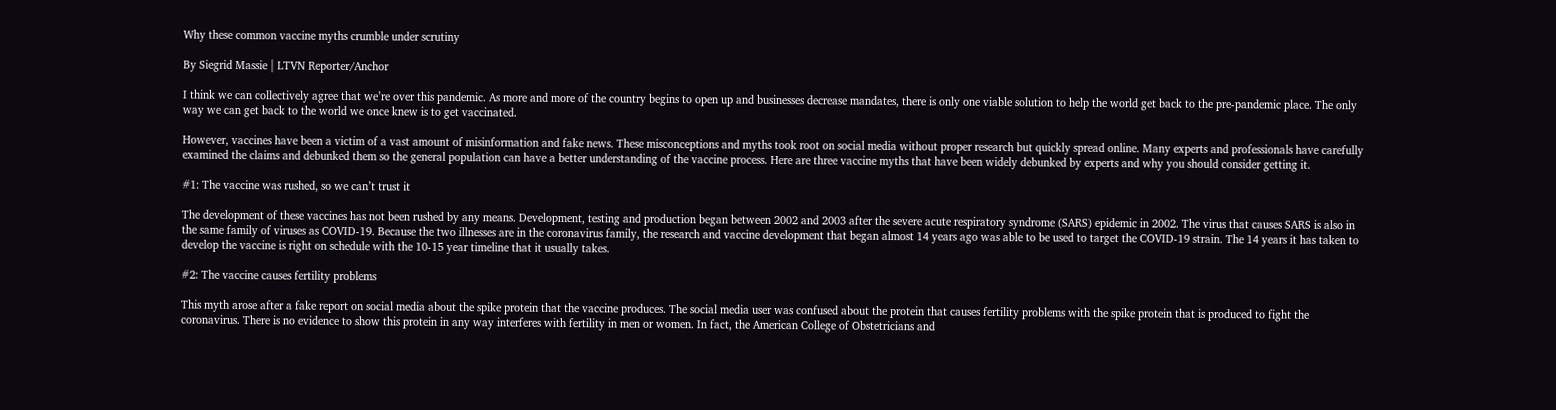Why these common vaccine myths crumble under scrutiny

By Siegrid Massie | LTVN Reporter/Anchor

I think we can collectively agree that we’re over this pandemic. As more and more of the country begins to open up and businesses decrease mandates, there is only one viable solution to help the world get back to the pre-pandemic place. The only way we can get back to the world we once knew is to get vaccinated.

However, vaccines have been a victim of a vast amount of misinformation and fake news. These misconceptions and myths took root on social media without proper research but quickly spread online. Many experts and professionals have carefully examined the claims and debunked them so the general population can have a better understanding of the vaccine process. Here are three vaccine myths that have been widely debunked by experts and why you should consider getting it.

#1: The vaccine was rushed, so we can’t trust it

The development of these vaccines has not been rushed by any means. Development, testing and production began between 2002 and 2003 after the severe acute respiratory syndrome (SARS) epidemic in 2002. The virus that causes SARS is also in the same family of viruses as COVID-19. Because the two illnesses are in the coronavirus family, the research and vaccine development that began almost 14 years ago was able to be used to target the COVID-19 strain. The 14 years it has taken to develop the vaccine is right on schedule with the 10-15 year timeline that it usually takes.

#2: The vaccine causes fertility problems

This myth arose after a fake report on social media about the spike protein that the vaccine produces. The social media user was confused about the protein that causes fertility problems with the spike protein that is produced to fight the coronavirus. There is no evidence to show this protein in any way interferes with fertility in men or women. In fact, the American College of Obstetricians and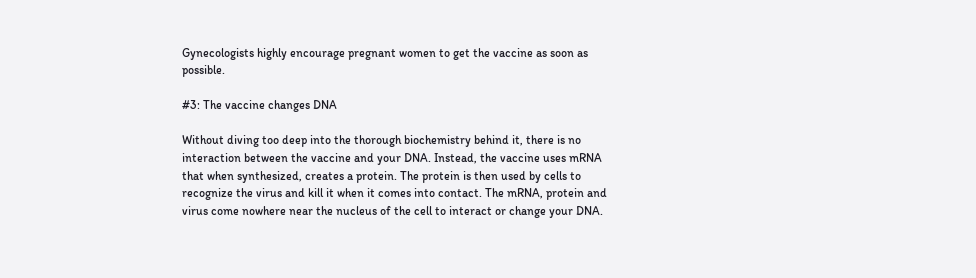Gynecologists highly encourage pregnant women to get the vaccine as soon as possible.

#3: The vaccine changes DNA

Without diving too deep into the thorough biochemistry behind it, there is no interaction between the vaccine and your DNA. Instead, the vaccine uses mRNA that when synthesized, creates a protein. The protein is then used by cells to recognize the virus and kill it when it comes into contact. The mRNA, protein and virus come nowhere near the nucleus of the cell to interact or change your DNA.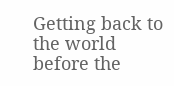Getting back to the world before the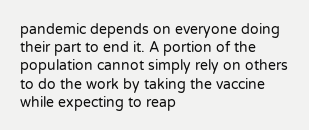pandemic depends on everyone doing their part to end it. A portion of the population cannot simply rely on others to do the work by taking the vaccine while expecting to reap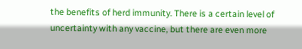the benefits of herd immunity. There is a certain level of uncertainty with any vaccine, but there are even more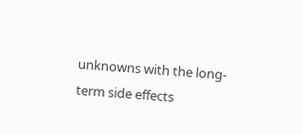unknowns with the long-term side effects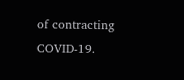of contracting COVID-19.